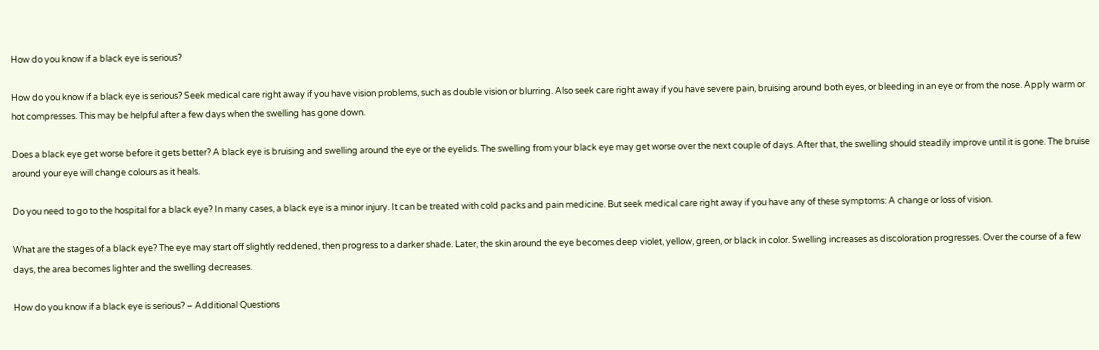How do you know if a black eye is serious?

How do you know if a black eye is serious? Seek medical care right away if you have vision problems, such as double vision or blurring. Also seek care right away if you have severe pain, bruising around both eyes, or bleeding in an eye or from the nose. Apply warm or hot compresses. This may be helpful after a few days when the swelling has gone down.

Does a black eye get worse before it gets better? A black eye is bruising and swelling around the eye or the eyelids. The swelling from your black eye may get worse over the next couple of days. After that, the swelling should steadily improve until it is gone. The bruise around your eye will change colours as it heals.

Do you need to go to the hospital for a black eye? In many cases, a black eye is a minor injury. It can be treated with cold packs and pain medicine. But seek medical care right away if you have any of these symptoms: A change or loss of vision.

What are the stages of a black eye? The eye may start off slightly reddened, then progress to a darker shade. Later, the skin around the eye becomes deep violet, yellow, green, or black in color. Swelling increases as discoloration progresses. Over the course of a few days, the area becomes lighter and the swelling decreases.

How do you know if a black eye is serious? – Additional Questions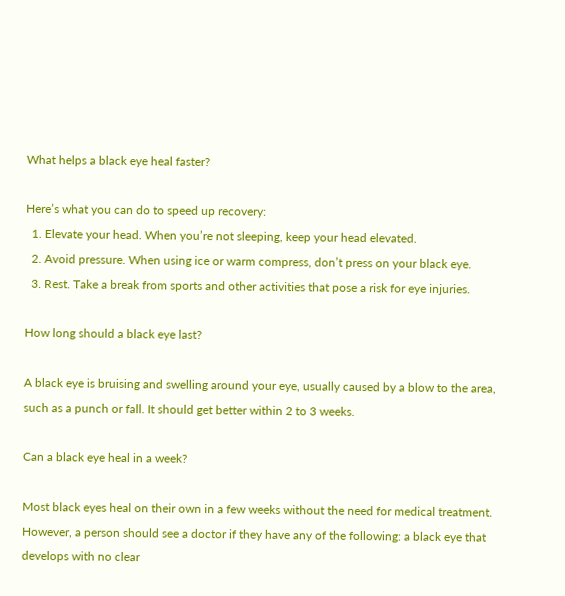What helps a black eye heal faster?

Here’s what you can do to speed up recovery:
  1. Elevate your head. When you’re not sleeping, keep your head elevated.
  2. Avoid pressure. When using ice or warm compress, don’t press on your black eye.
  3. Rest. Take a break from sports and other activities that pose a risk for eye injuries.

How long should a black eye last?

A black eye is bruising and swelling around your eye, usually caused by a blow to the area, such as a punch or fall. It should get better within 2 to 3 weeks.

Can a black eye heal in a week?

Most black eyes heal on their own in a few weeks without the need for medical treatment. However, a person should see a doctor if they have any of the following: a black eye that develops with no clear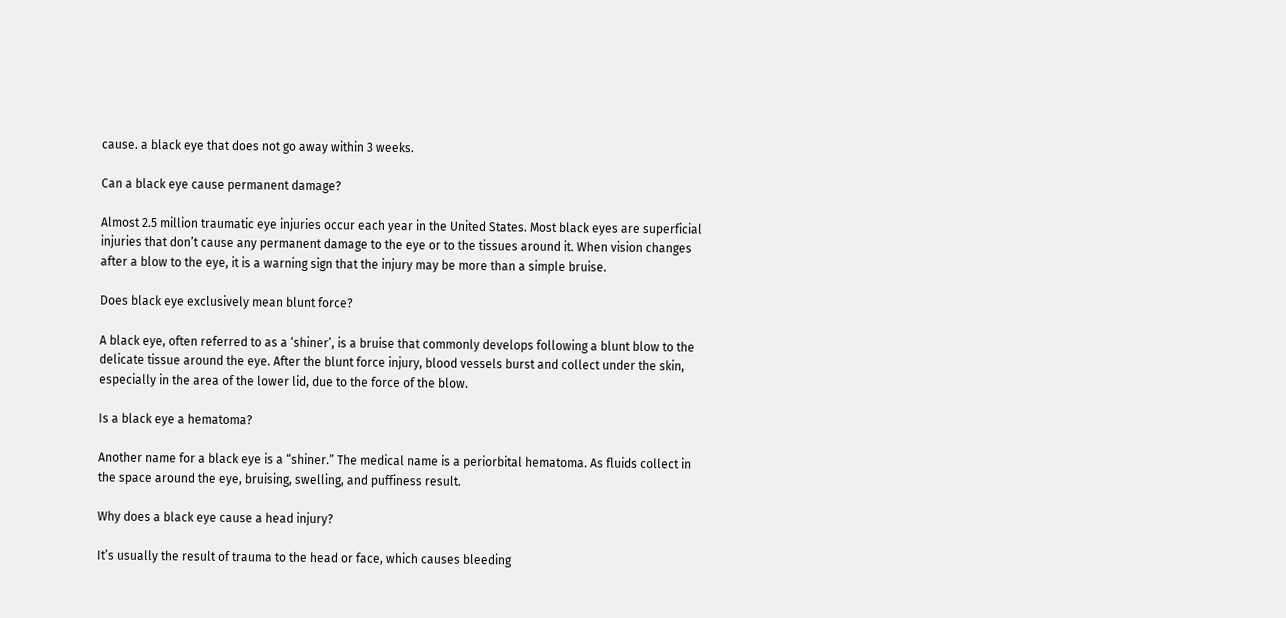cause. a black eye that does not go away within 3 weeks.

Can a black eye cause permanent damage?

Almost 2.5 million traumatic eye injuries occur each year in the United States. Most black eyes are superficial injuries that don’t cause any permanent damage to the eye or to the tissues around it. When vision changes after a blow to the eye, it is a warning sign that the injury may be more than a simple bruise.

Does black eye exclusively mean blunt force?

A black eye, often referred to as a ‘shiner’, is a bruise that commonly develops following a blunt blow to the delicate tissue around the eye. After the blunt force injury, blood vessels burst and collect under the skin, especially in the area of the lower lid, due to the force of the blow.

Is a black eye a hematoma?

Another name for a black eye is a “shiner.” The medical name is a periorbital hematoma. As fluids collect in the space around the eye, bruising, swelling, and puffiness result.

Why does a black eye cause a head injury?

It’s usually the result of trauma to the head or face, which causes bleeding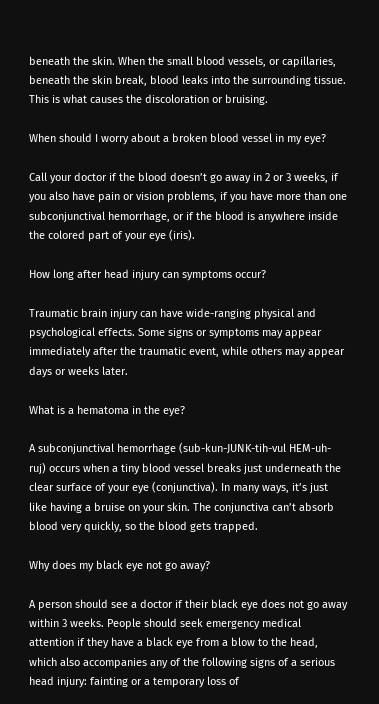beneath the skin. When the small blood vessels, or capillaries, beneath the skin break, blood leaks into the surrounding tissue. This is what causes the discoloration or bruising.

When should I worry about a broken blood vessel in my eye?

Call your doctor if the blood doesn’t go away in 2 or 3 weeks, if you also have pain or vision problems, if you have more than one subconjunctival hemorrhage, or if the blood is anywhere inside the colored part of your eye (iris).

How long after head injury can symptoms occur?

Traumatic brain injury can have wide-ranging physical and psychological effects. Some signs or symptoms may appear immediately after the traumatic event, while others may appear days or weeks later.

What is a hematoma in the eye?

A subconjunctival hemorrhage (sub-kun-JUNK-tih-vul HEM-uh-ruj) occurs when a tiny blood vessel breaks just underneath the clear surface of your eye (conjunctiva). In many ways, it’s just like having a bruise on your skin. The conjunctiva can’t absorb blood very quickly, so the blood gets trapped.

Why does my black eye not go away?

A person should see a doctor if their black eye does not go away within 3 weeks. People should seek emergency medical attention if they have a black eye from a blow to the head, which also accompanies any of the following signs of a serious head injury: fainting or a temporary loss of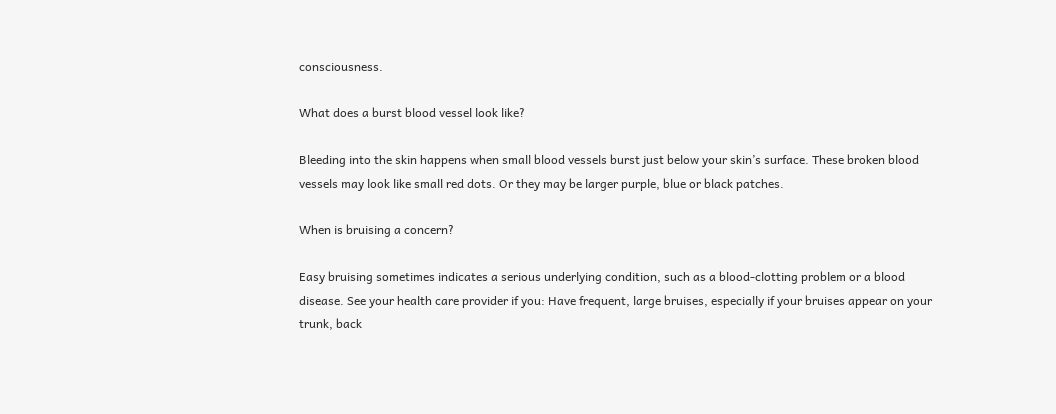consciousness.

What does a burst blood vessel look like?

Bleeding into the skin happens when small blood vessels burst just below your skin’s surface. These broken blood vessels may look like small red dots. Or they may be larger purple, blue or black patches.

When is bruising a concern?

Easy bruising sometimes indicates a serious underlying condition, such as a blood-clotting problem or a blood disease. See your health care provider if you: Have frequent, large bruises, especially if your bruises appear on your trunk, back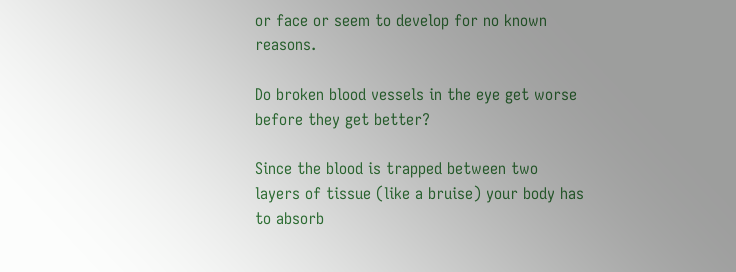or face or seem to develop for no known reasons.

Do broken blood vessels in the eye get worse before they get better?

Since the blood is trapped between two layers of tissue (like a bruise) your body has to absorb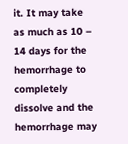it. It may take as much as 10 – 14 days for the hemorrhage to completely dissolve and the hemorrhage may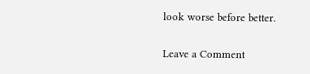look worse before better.

Leave a Comment